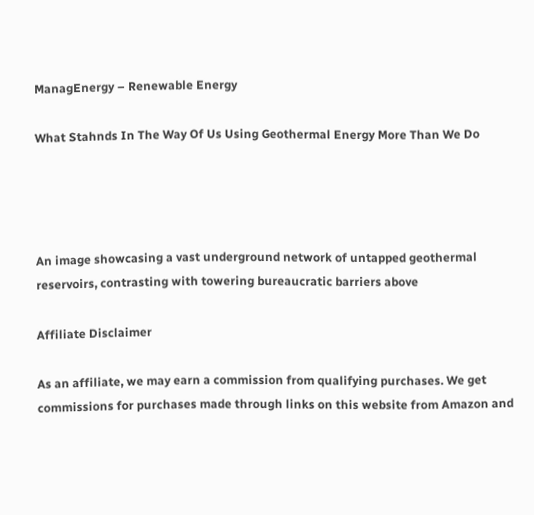ManagEnergy – Renewable Energy

What Stahnds In The Way Of Us Using Geothermal Energy More Than We Do




An image showcasing a vast underground network of untapped geothermal reservoirs, contrasting with towering bureaucratic barriers above

Affiliate Disclaimer

As an affiliate, we may earn a commission from qualifying purchases. We get commissions for purchases made through links on this website from Amazon and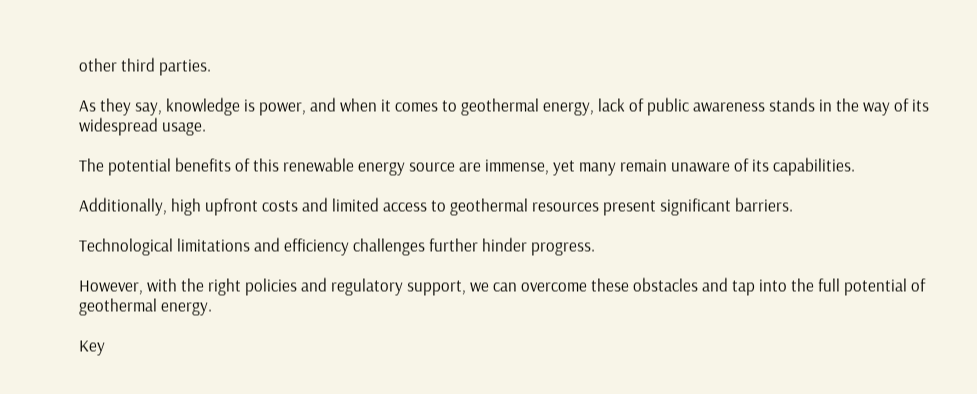other third parties.

As they say, knowledge is power, and when it comes to geothermal energy, lack of public awareness stands in the way of its widespread usage.

The potential benefits of this renewable energy source are immense, yet many remain unaware of its capabilities.

Additionally, high upfront costs and limited access to geothermal resources present significant barriers.

Technological limitations and efficiency challenges further hinder progress.

However, with the right policies and regulatory support, we can overcome these obstacles and tap into the full potential of geothermal energy.

Key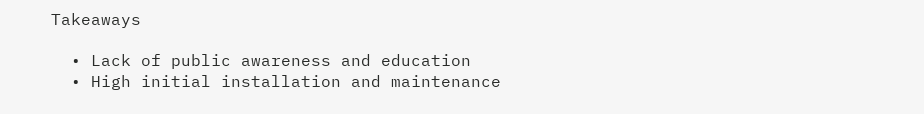Takeaways

  • Lack of public awareness and education
  • High initial installation and maintenance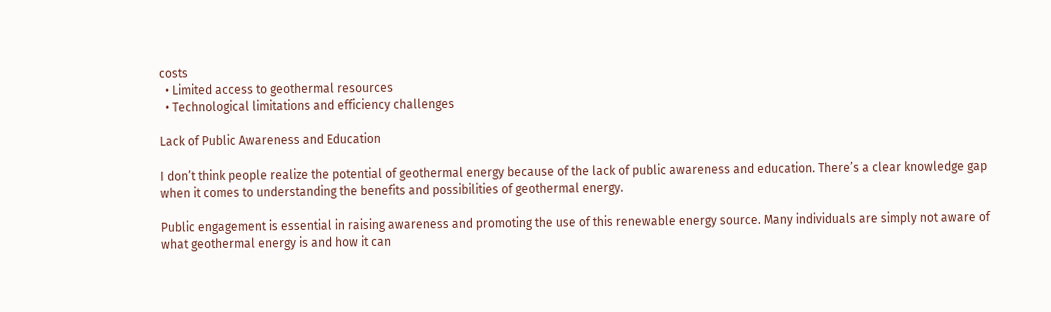costs
  • Limited access to geothermal resources
  • Technological limitations and efficiency challenges

Lack of Public Awareness and Education

I don’t think people realize the potential of geothermal energy because of the lack of public awareness and education. There’s a clear knowledge gap when it comes to understanding the benefits and possibilities of geothermal energy.

Public engagement is essential in raising awareness and promoting the use of this renewable energy source. Many individuals are simply not aware of what geothermal energy is and how it can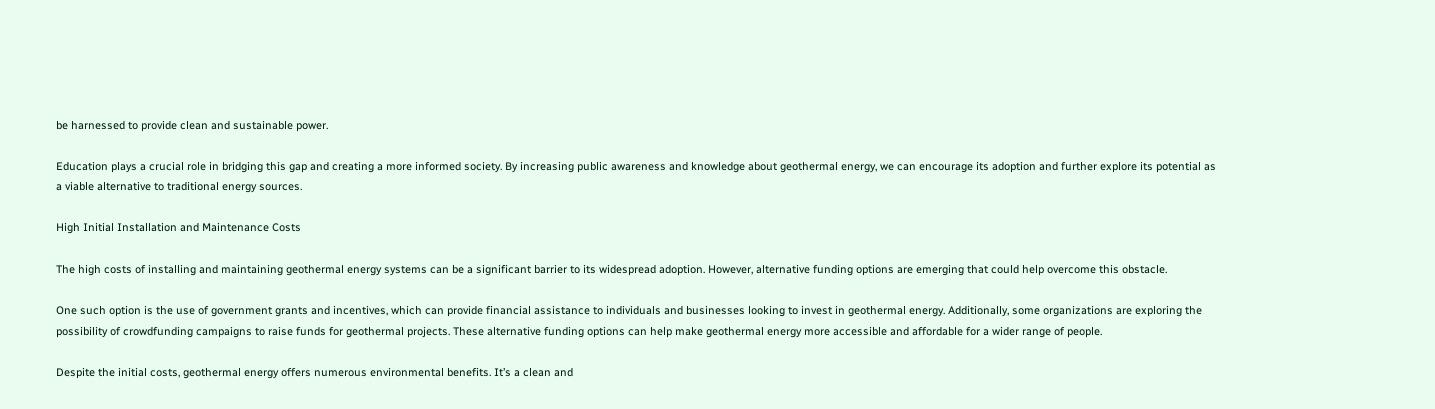be harnessed to provide clean and sustainable power.

Education plays a crucial role in bridging this gap and creating a more informed society. By increasing public awareness and knowledge about geothermal energy, we can encourage its adoption and further explore its potential as a viable alternative to traditional energy sources.

High Initial Installation and Maintenance Costs

The high costs of installing and maintaining geothermal energy systems can be a significant barrier to its widespread adoption. However, alternative funding options are emerging that could help overcome this obstacle.

One such option is the use of government grants and incentives, which can provide financial assistance to individuals and businesses looking to invest in geothermal energy. Additionally, some organizations are exploring the possibility of crowdfunding campaigns to raise funds for geothermal projects. These alternative funding options can help make geothermal energy more accessible and affordable for a wider range of people.

Despite the initial costs, geothermal energy offers numerous environmental benefits. It’s a clean and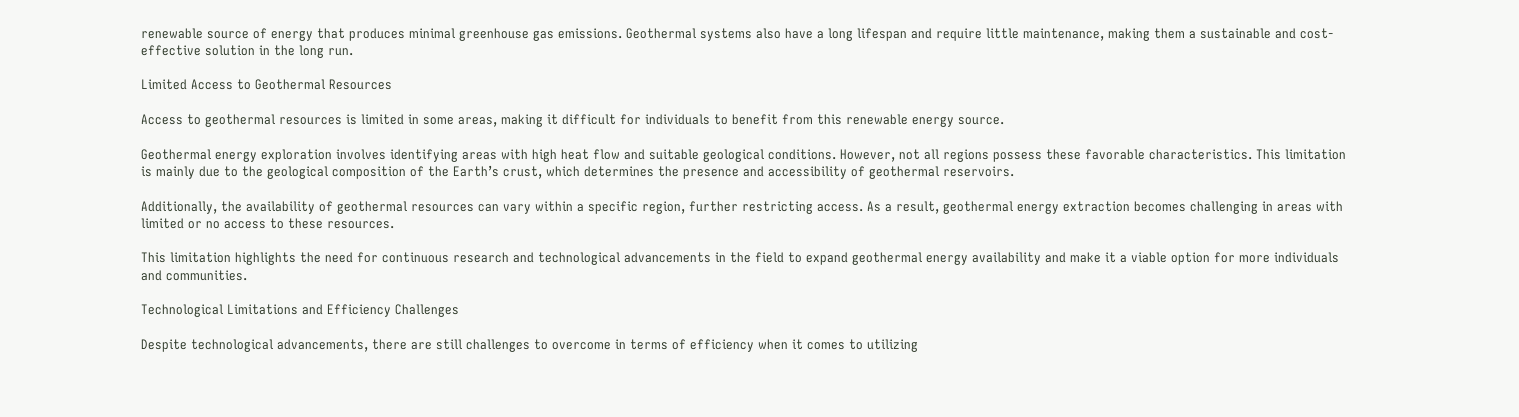renewable source of energy that produces minimal greenhouse gas emissions. Geothermal systems also have a long lifespan and require little maintenance, making them a sustainable and cost-effective solution in the long run.

Limited Access to Geothermal Resources

Access to geothermal resources is limited in some areas, making it difficult for individuals to benefit from this renewable energy source.

Geothermal energy exploration involves identifying areas with high heat flow and suitable geological conditions. However, not all regions possess these favorable characteristics. This limitation is mainly due to the geological composition of the Earth’s crust, which determines the presence and accessibility of geothermal reservoirs.

Additionally, the availability of geothermal resources can vary within a specific region, further restricting access. As a result, geothermal energy extraction becomes challenging in areas with limited or no access to these resources.

This limitation highlights the need for continuous research and technological advancements in the field to expand geothermal energy availability and make it a viable option for more individuals and communities.

Technological Limitations and Efficiency Challenges

Despite technological advancements, there are still challenges to overcome in terms of efficiency when it comes to utilizing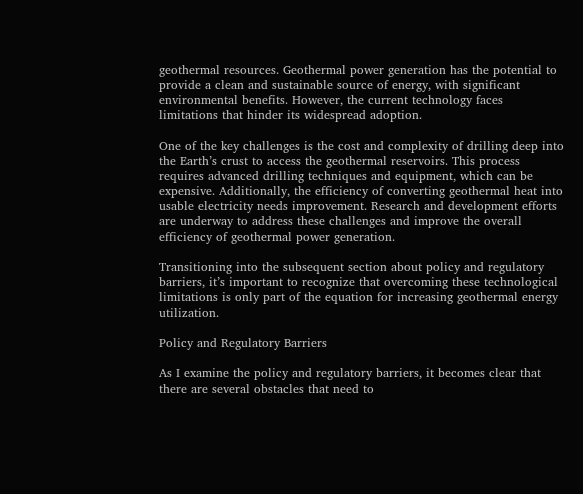geothermal resources. Geothermal power generation has the potential to provide a clean and sustainable source of energy, with significant environmental benefits. However, the current technology faces limitations that hinder its widespread adoption.

One of the key challenges is the cost and complexity of drilling deep into the Earth’s crust to access the geothermal reservoirs. This process requires advanced drilling techniques and equipment, which can be expensive. Additionally, the efficiency of converting geothermal heat into usable electricity needs improvement. Research and development efforts are underway to address these challenges and improve the overall efficiency of geothermal power generation.

Transitioning into the subsequent section about policy and regulatory barriers, it’s important to recognize that overcoming these technological limitations is only part of the equation for increasing geothermal energy utilization.

Policy and Regulatory Barriers

As I examine the policy and regulatory barriers, it becomes clear that there are several obstacles that need to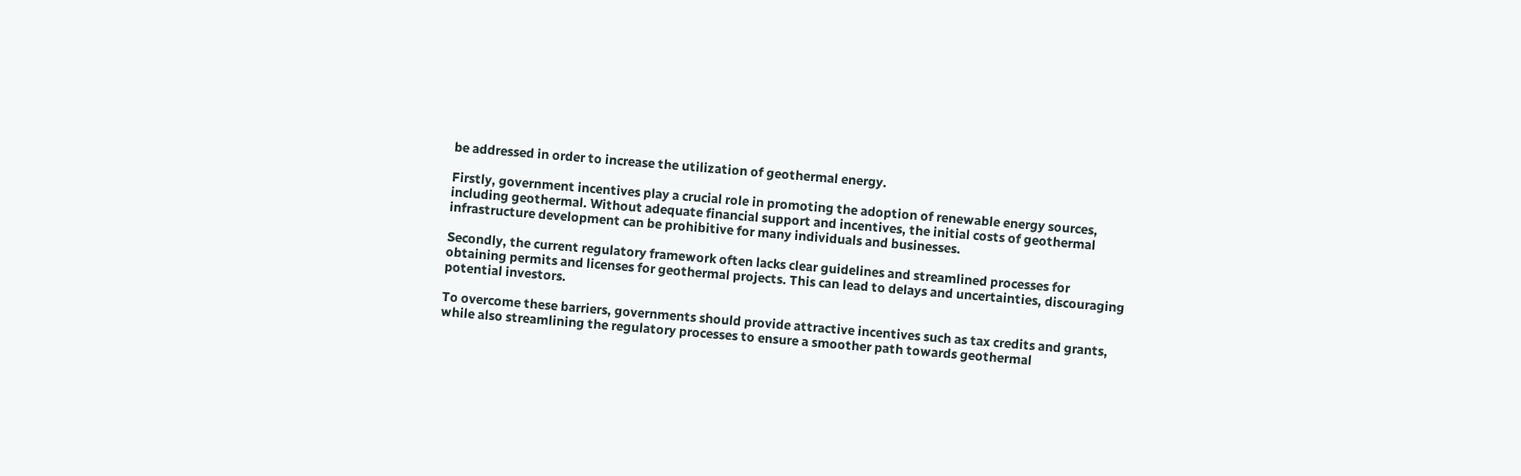be addressed in order to increase the utilization of geothermal energy.

Firstly, government incentives play a crucial role in promoting the adoption of renewable energy sources, including geothermal. Without adequate financial support and incentives, the initial costs of geothermal infrastructure development can be prohibitive for many individuals and businesses.

Secondly, the current regulatory framework often lacks clear guidelines and streamlined processes for obtaining permits and licenses for geothermal projects. This can lead to delays and uncertainties, discouraging potential investors.

To overcome these barriers, governments should provide attractive incentives such as tax credits and grants, while also streamlining the regulatory processes to ensure a smoother path towards geothermal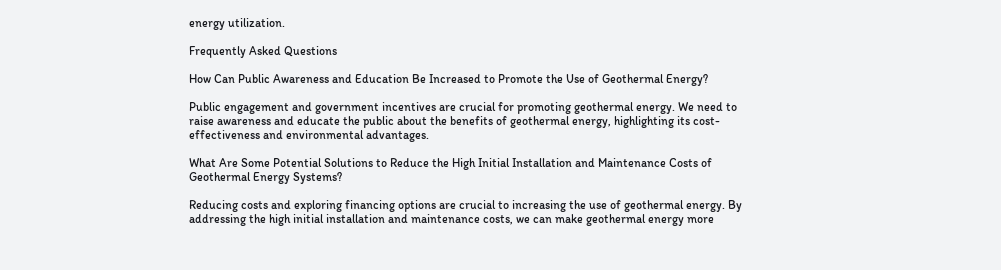energy utilization.

Frequently Asked Questions

How Can Public Awareness and Education Be Increased to Promote the Use of Geothermal Energy?

Public engagement and government incentives are crucial for promoting geothermal energy. We need to raise awareness and educate the public about the benefits of geothermal energy, highlighting its cost-effectiveness and environmental advantages.

What Are Some Potential Solutions to Reduce the High Initial Installation and Maintenance Costs of Geothermal Energy Systems?

Reducing costs and exploring financing options are crucial to increasing the use of geothermal energy. By addressing the high initial installation and maintenance costs, we can make geothermal energy more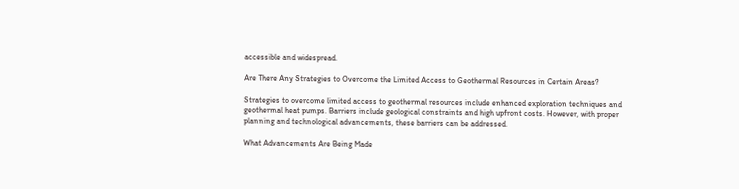accessible and widespread.

Are There Any Strategies to Overcome the Limited Access to Geothermal Resources in Certain Areas?

Strategies to overcome limited access to geothermal resources include enhanced exploration techniques and geothermal heat pumps. Barriers include geological constraints and high upfront costs. However, with proper planning and technological advancements, these barriers can be addressed.

What Advancements Are Being Made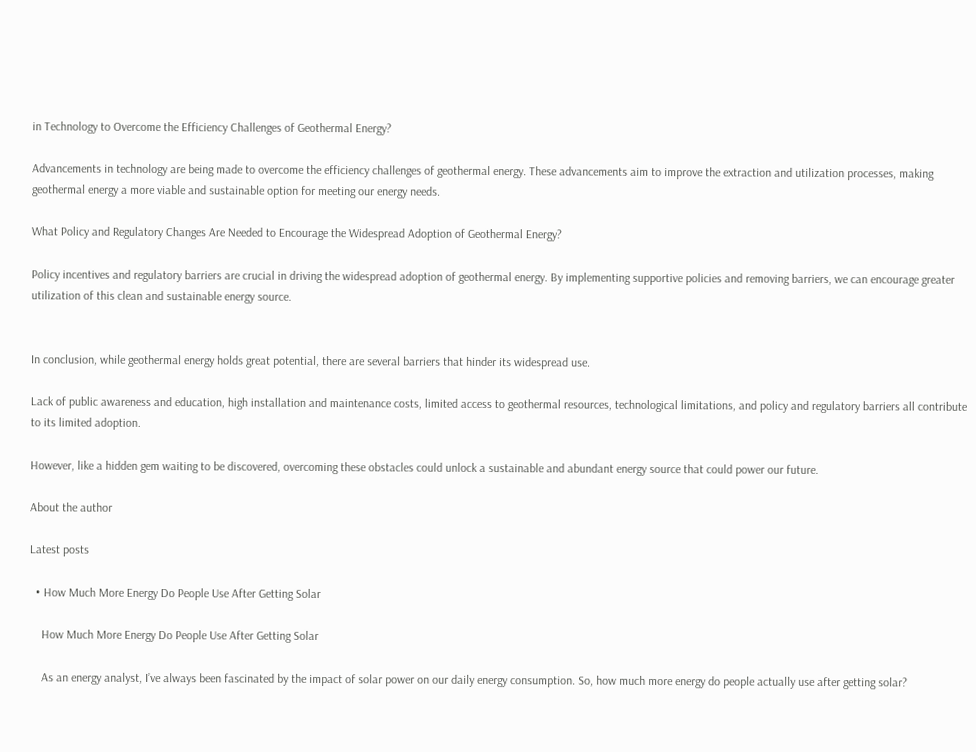in Technology to Overcome the Efficiency Challenges of Geothermal Energy?

Advancements in technology are being made to overcome the efficiency challenges of geothermal energy. These advancements aim to improve the extraction and utilization processes, making geothermal energy a more viable and sustainable option for meeting our energy needs.

What Policy and Regulatory Changes Are Needed to Encourage the Widespread Adoption of Geothermal Energy?

Policy incentives and regulatory barriers are crucial in driving the widespread adoption of geothermal energy. By implementing supportive policies and removing barriers, we can encourage greater utilization of this clean and sustainable energy source.


In conclusion, while geothermal energy holds great potential, there are several barriers that hinder its widespread use.

Lack of public awareness and education, high installation and maintenance costs, limited access to geothermal resources, technological limitations, and policy and regulatory barriers all contribute to its limited adoption.

However, like a hidden gem waiting to be discovered, overcoming these obstacles could unlock a sustainable and abundant energy source that could power our future.

About the author

Latest posts

  • How Much More Energy Do People Use After Getting Solar

    How Much More Energy Do People Use After Getting Solar

    As an energy analyst, I’ve always been fascinated by the impact of solar power on our daily energy consumption. So, how much more energy do people actually use after getting solar?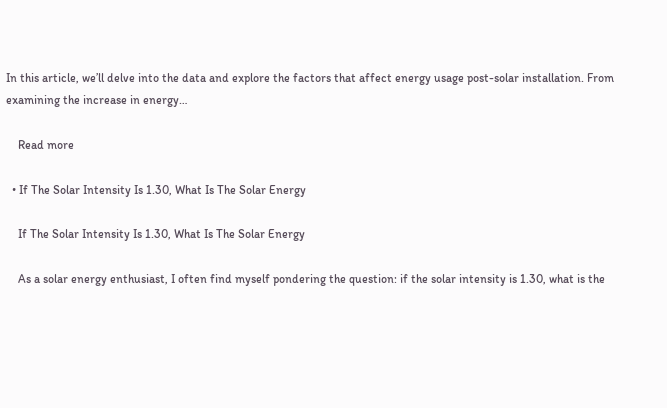In this article, we’ll delve into the data and explore the factors that affect energy usage post-solar installation. From examining the increase in energy…

    Read more

  • If The Solar Intensity Is 1.30, What Is The Solar Energy

    If The Solar Intensity Is 1.30, What Is The Solar Energy

    As a solar energy enthusiast, I often find myself pondering the question: if the solar intensity is 1.30, what is the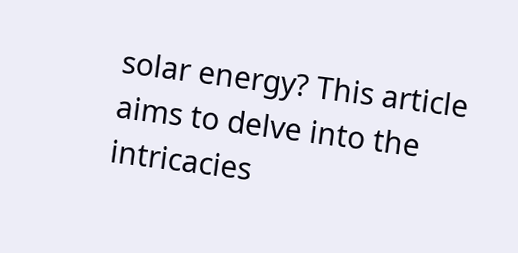solar energy? This article aims to delve into the intricacies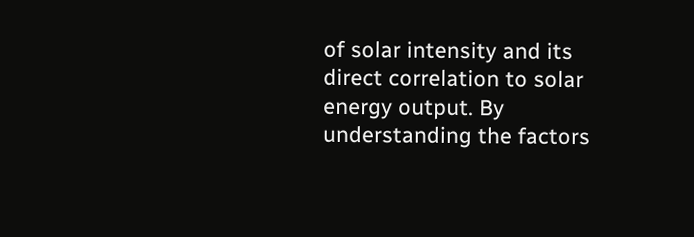of solar intensity and its direct correlation to solar energy output. By understanding the factors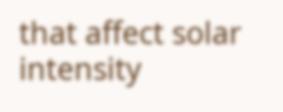that affect solar intensity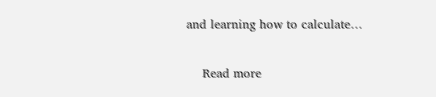and learning how to calculate…

    Read more